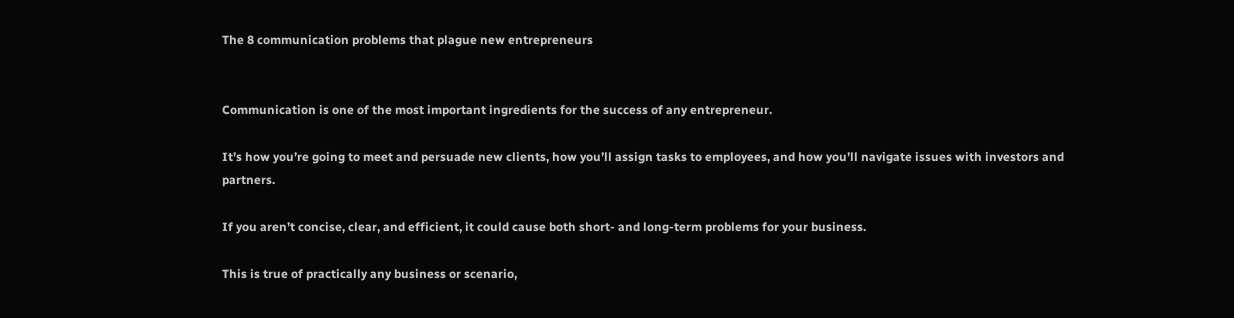The 8 communication problems that plague new entrepreneurs


Communication is one of the most important ingredients for the success of any entrepreneur.

It’s how you’re going to meet and persuade new clients, how you’ll assign tasks to employees, and how you’ll navigate issues with investors and partners.

If you aren’t concise, clear, and efficient, it could cause both short- and long-term problems for your business.

This is true of practically any business or scenario,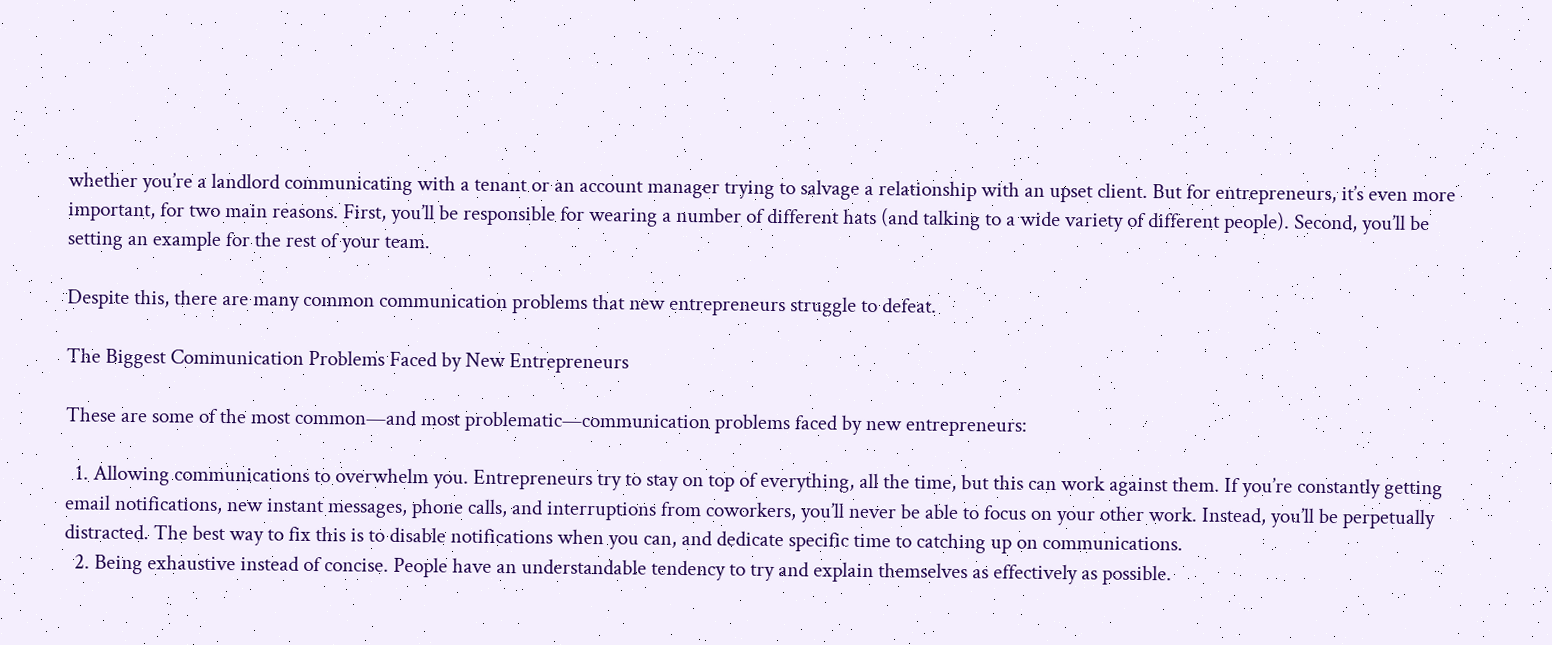whether you’re a landlord communicating with a tenant or an account manager trying to salvage a relationship with an upset client. But for entrepreneurs, it’s even more important, for two main reasons. First, you’ll be responsible for wearing a number of different hats (and talking to a wide variety of different people). Second, you’ll be setting an example for the rest of your team.

Despite this, there are many common communication problems that new entrepreneurs struggle to defeat.

The Biggest Communication Problems Faced by New Entrepreneurs

These are some of the most common—and most problematic—communication problems faced by new entrepreneurs:

  1. Allowing communications to overwhelm you. Entrepreneurs try to stay on top of everything, all the time, but this can work against them. If you’re constantly getting email notifications, new instant messages, phone calls, and interruptions from coworkers, you’ll never be able to focus on your other work. Instead, you’ll be perpetually distracted. The best way to fix this is to disable notifications when you can, and dedicate specific time to catching up on communications.
  2. Being exhaustive instead of concise. People have an understandable tendency to try and explain themselves as effectively as possible.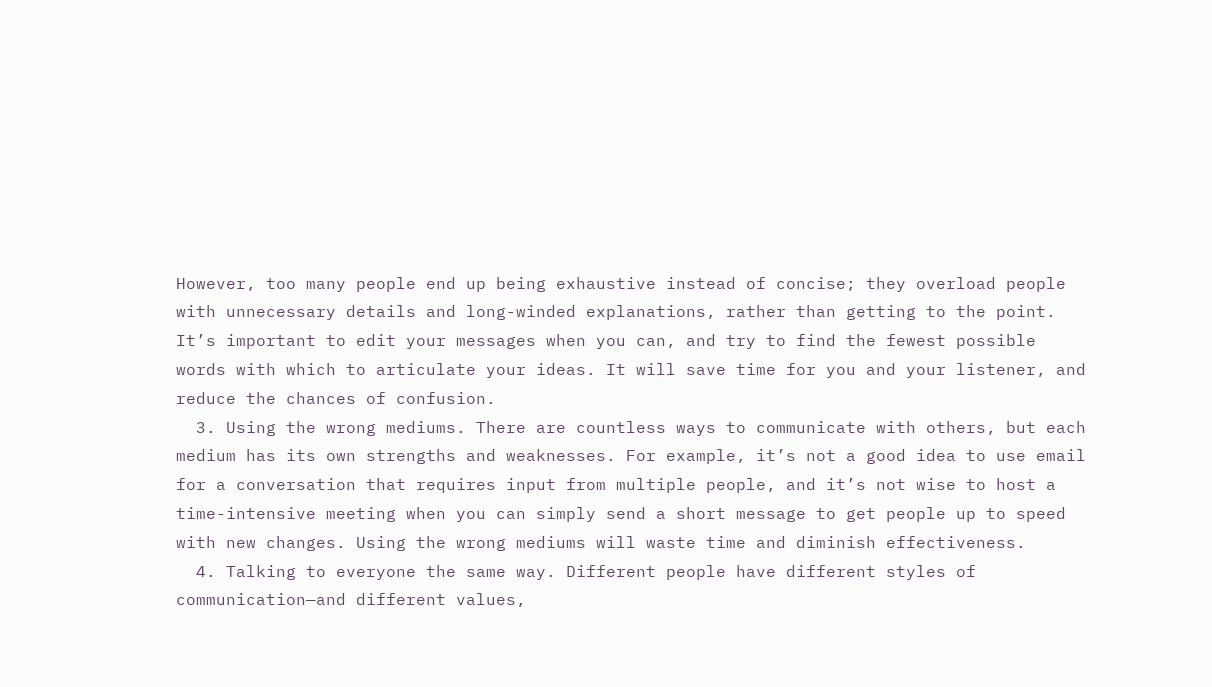However, too many people end up being exhaustive instead of concise; they overload people with unnecessary details and long-winded explanations, rather than getting to the point. It’s important to edit your messages when you can, and try to find the fewest possible words with which to articulate your ideas. It will save time for you and your listener, and reduce the chances of confusion.
  3. Using the wrong mediums. There are countless ways to communicate with others, but each medium has its own strengths and weaknesses. For example, it’s not a good idea to use email for a conversation that requires input from multiple people, and it’s not wise to host a time-intensive meeting when you can simply send a short message to get people up to speed with new changes. Using the wrong mediums will waste time and diminish effectiveness.
  4. Talking to everyone the same way. Different people have different styles of communication—and different values,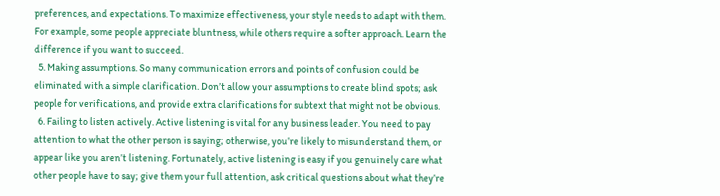preferences, and expectations. To maximize effectiveness, your style needs to adapt with them. For example, some people appreciate bluntness, while others require a softer approach. Learn the difference if you want to succeed.
  5. Making assumptions. So many communication errors and points of confusion could be eliminated with a simple clarification. Don’t allow your assumptions to create blind spots; ask people for verifications, and provide extra clarifications for subtext that might not be obvious.
  6. Failing to listen actively. Active listening is vital for any business leader. You need to pay attention to what the other person is saying; otherwise, you’re likely to misunderstand them, or appear like you aren’t listening. Fortunately, active listening is easy if you genuinely care what other people have to say; give them your full attention, ask critical questions about what they’re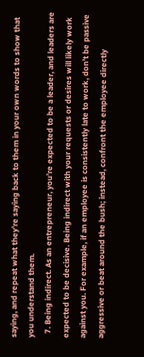saying, and repeat what they’re saying back to them in your own words to show that you understand them.
  7. Being indirect. As an entrepreneur, you’re expected to be a leader, and leaders are expected to be decisive. Being indirect with your requests or desires will likely work against you. For example, if an employee is consistently late to work, don’t be passive aggressive or beat around the bush; instead, confront the employee directly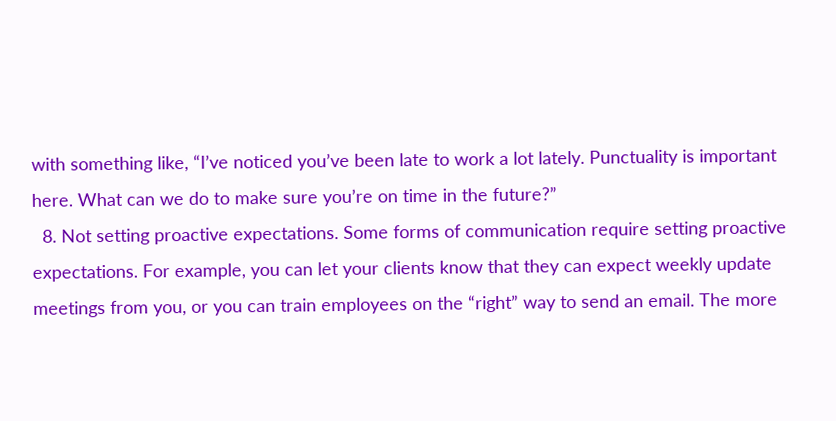with something like, “I’ve noticed you’ve been late to work a lot lately. Punctuality is important here. What can we do to make sure you’re on time in the future?”
  8. Not setting proactive expectations. Some forms of communication require setting proactive expectations. For example, you can let your clients know that they can expect weekly update meetings from you, or you can train employees on the “right” way to send an email. The more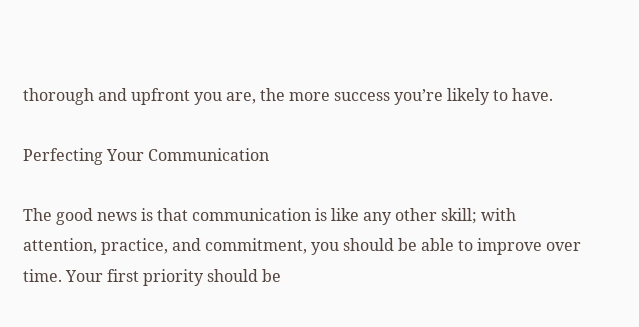thorough and upfront you are, the more success you’re likely to have.

Perfecting Your Communication

The good news is that communication is like any other skill; with attention, practice, and commitment, you should be able to improve over time. Your first priority should be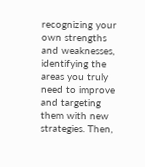recognizing your own strengths and weaknesses, identifying the areas you truly need to improve and targeting them with new strategies. Then,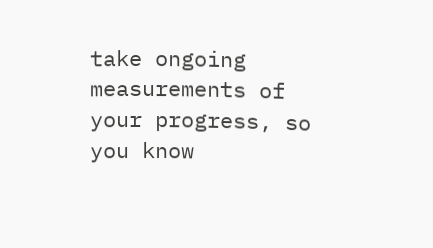take ongoing measurements of your progress, so you know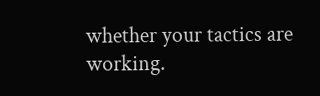whether your tactics are working.